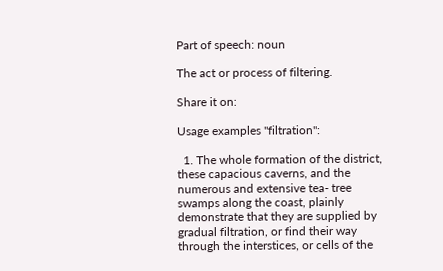Part of speech: noun

The act or process of filtering.

Share it on:

Usage examples "filtration":

  1. The whole formation of the district, these capacious caverns, and the numerous and extensive tea- tree swamps along the coast, plainly demonstrate that they are supplied by gradual filtration, or find their way through the interstices, or cells of the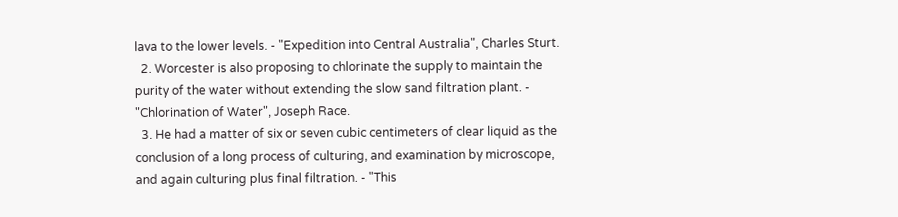lava to the lower levels. - "Expedition into Central Australia", Charles Sturt.
  2. Worcester is also proposing to chlorinate the supply to maintain the purity of the water without extending the slow sand filtration plant. - "Chlorination of Water", Joseph Race.
  3. He had a matter of six or seven cubic centimeters of clear liquid as the conclusion of a long process of culturing, and examination by microscope, and again culturing plus final filtration. - "This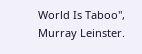World Is Taboo", Murray Leinster.